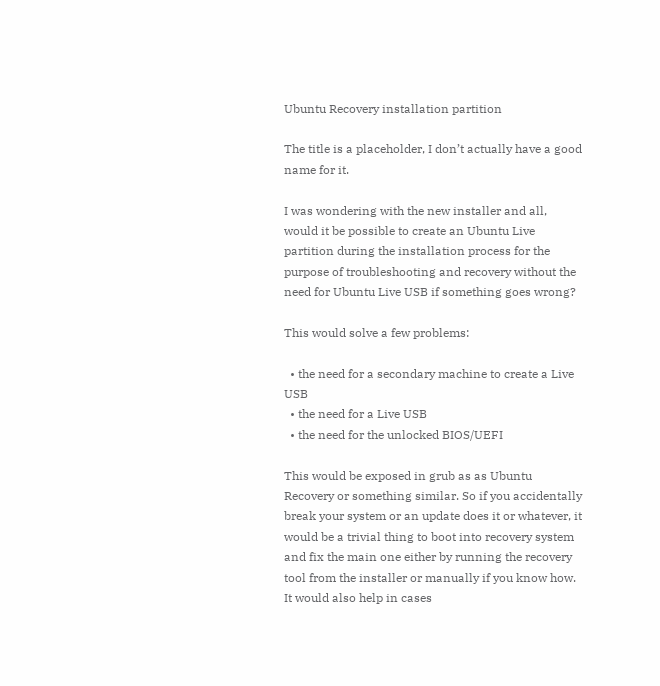Ubuntu Recovery installation partition

The title is a placeholder, I don’t actually have a good name for it.

I was wondering with the new installer and all, would it be possible to create an Ubuntu Live partition during the installation process for the purpose of troubleshooting and recovery without the need for Ubuntu Live USB if something goes wrong?

This would solve a few problems:

  • the need for a secondary machine to create a Live USB
  • the need for a Live USB
  • the need for the unlocked BIOS/UEFI

This would be exposed in grub as as Ubuntu Recovery or something similar. So if you accidentally break your system or an update does it or whatever, it would be a trivial thing to boot into recovery system and fix the main one either by running the recovery tool from the installer or manually if you know how. It would also help in cases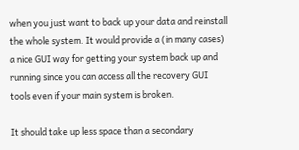when you just want to back up your data and reinstall the whole system. It would provide a (in many cases) a nice GUI way for getting your system back up and running since you can access all the recovery GUI tools even if your main system is broken.

It should take up less space than a secondary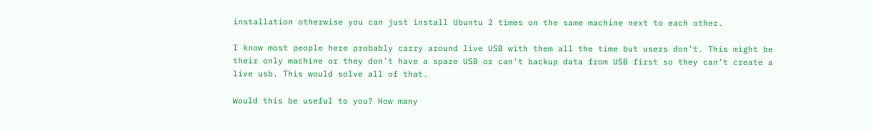installation otherwise you can just install Ubuntu 2 times on the same machine next to each other.

I know most people here probably carry around live USB with them all the time but users don’t. This might be their only machine or they don’t have a spare USB or can’t backup data from USB first so they can’t create a live usb. This would solve all of that.

Would this be useful to you? How many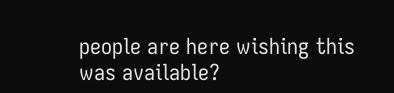people are here wishing this was available?